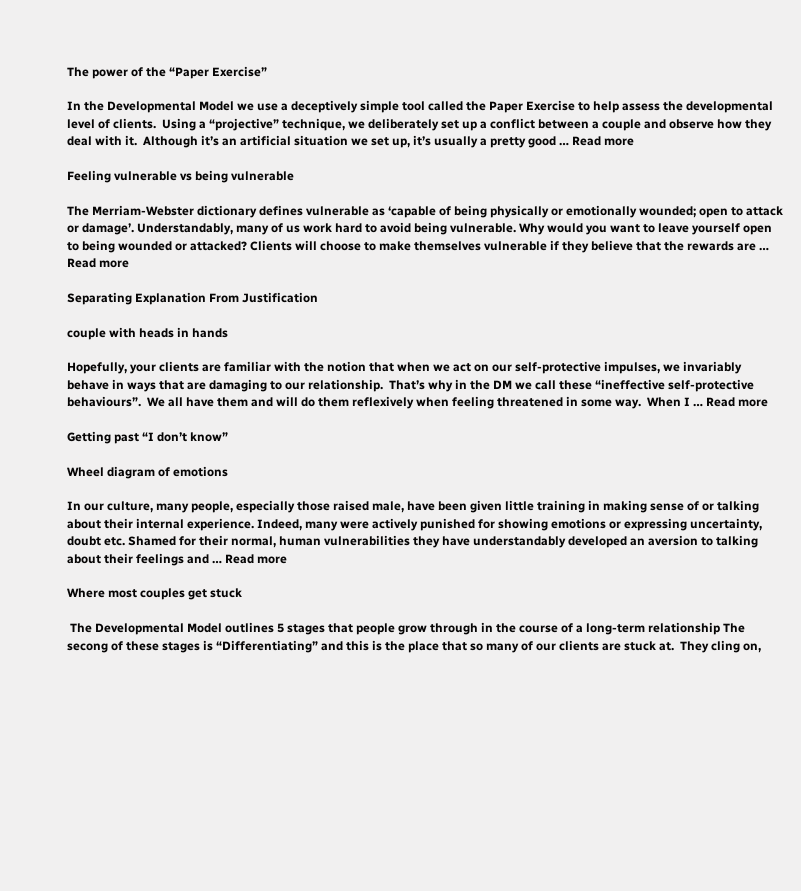The power of the “Paper Exercise”

In the Developmental Model we use a deceptively simple tool called the Paper Exercise to help assess the developmental level of clients.  Using a “projective” technique, we deliberately set up a conflict between a couple and observe how they deal with it.  Although it’s an artificial situation we set up, it’s usually a pretty good … Read more

Feeling vulnerable vs being vulnerable

The Merriam-Webster dictionary defines vulnerable as ‘capable of being physically or emotionally wounded; open to attack or damage’. Understandably, many of us work hard to avoid being vulnerable. Why would you want to leave yourself open to being wounded or attacked? Clients will choose to make themselves vulnerable if they believe that the rewards are … Read more

Separating Explanation From Justification

couple with heads in hands

Hopefully, your clients are familiar with the notion that when we act on our self-protective impulses, we invariably behave in ways that are damaging to our relationship.  That’s why in the DM we call these “ineffective self-protective behaviours”.  We all have them and will do them reflexively when feeling threatened in some way.  When I … Read more

Getting past “I don’t know”

Wheel diagram of emotions

In our culture, many people, especially those raised male, have been given little training in making sense of or talking about their internal experience. Indeed, many were actively punished for showing emotions or expressing uncertainty, doubt etc. Shamed for their normal, human vulnerabilities they have understandably developed an aversion to talking about their feelings and … Read more

Where most couples get stuck

 The Developmental Model outlines 5 stages that people grow through in the course of a long-term relationship The secong of these stages is “Differentiating” and this is the place that so many of our clients are stuck at.  They cling on,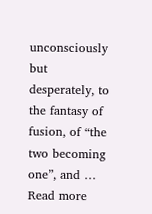unconsciously but desperately, to the fantasy of fusion, of “the two becoming one”, and … Read more